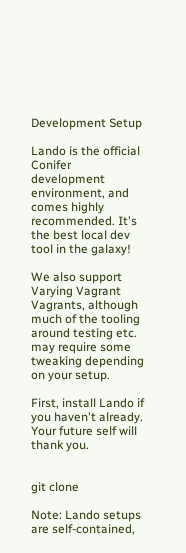Development Setup

Lando is the official Conifer development environment, and comes highly recommended. It's the best local dev tool in the galaxy!

We also support Varying Vagrant Vagrants, although much of the tooling around testing etc. may require some tweaking depending on your setup.

First, install Lando if you haven't already. Your future self will thank you.


git clone

Note: Lando setups are self-contained,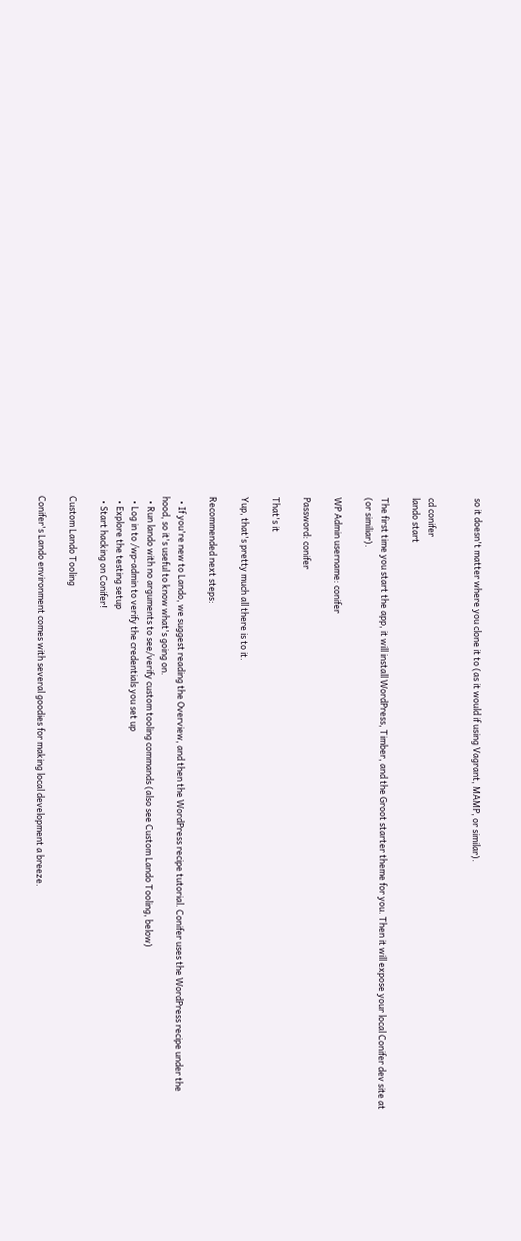so it doesn't matter where you clone it to (as it would if using Vagrant, MAMP, or similar).


cd conifer
lando start

The first time you start the app, it will install WordPress, Timber, and the Groot starter theme for you. Then it will expose your local Conifer dev site at (or similiar).

WP Admin username: conifer

Password: conifer

That's it

Yup, that's pretty much all there is to it.

Recommended next steps:

  • If you're new to Lando, we suggest reading the Overview, and then the WordPress recipe tutorial. Conifer uses the WordPress recipe under the hood, so it's useful to know what's going on.
  • Run lando with no arguments to see/verify custom tooling commands (also see Custom Lando Tooling, below)
  • Log in to /wp-admin to verify the credentials you set up
  • Explore the testing setup
  • Start hacking on Conifer!

Custom Lando Tooling

Conifer's Lando environment comes with several goodies for making local development a breeze.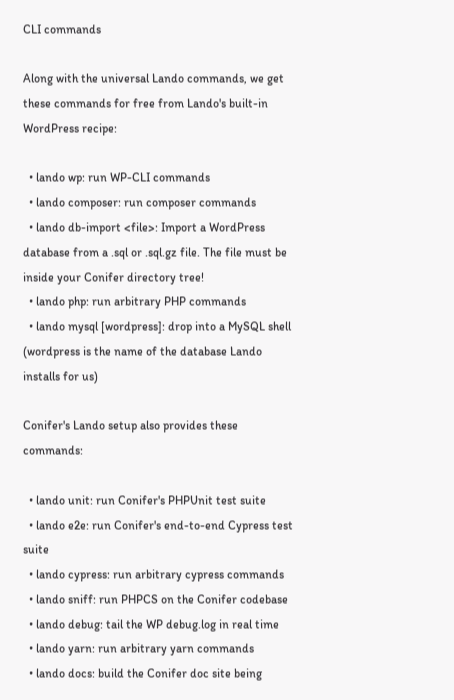CLI commands

Along with the universal Lando commands, we get these commands for free from Lando's built-in WordPress recipe:

  • lando wp: run WP-CLI commands
  • lando composer: run composer commands
  • lando db-import <file>: Import a WordPress database from a .sql or .sql.gz file. The file must be inside your Conifer directory tree!
  • lando php: run arbitrary PHP commands
  • lando mysql [wordpress]: drop into a MySQL shell (wordpress is the name of the database Lando installs for us)

Conifer's Lando setup also provides these commands:

  • lando unit: run Conifer's PHPUnit test suite
  • lando e2e: run Conifer's end-to-end Cypress test suite
  • lando cypress: run arbitrary cypress commands
  • lando sniff: run PHPCS on the Conifer codebase
  • lando debug: tail the WP debug.log in real time
  • lando yarn: run arbitrary yarn commands
  • lando docs: build the Conifer doc site being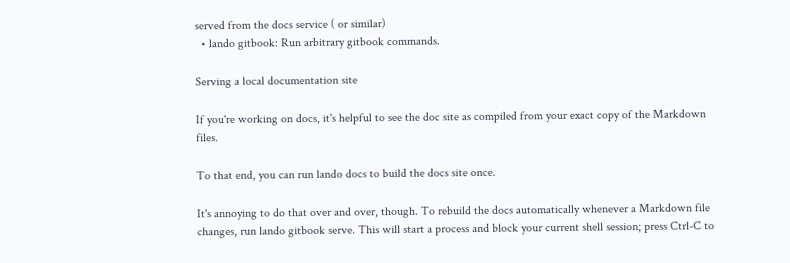served from the docs service ( or similar)
  • lando gitbook: Run arbitrary gitbook commands.

Serving a local documentation site

If you're working on docs, it's helpful to see the doc site as compiled from your exact copy of the Markdown files.

To that end, you can run lando docs to build the docs site once.

It's annoying to do that over and over, though. To rebuild the docs automatically whenever a Markdown file changes, run lando gitbook serve. This will start a process and block your current shell session; press Ctrl-C to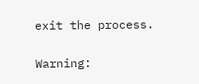exit the process.

Warning: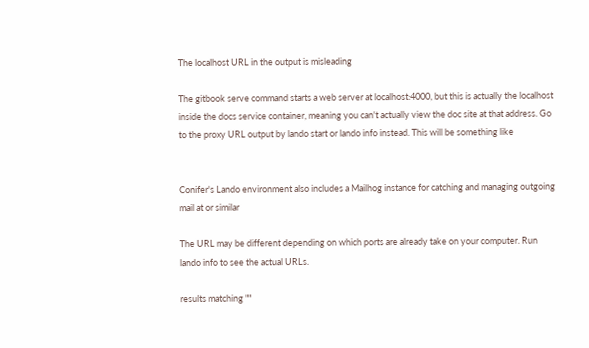The localhost URL in the output is misleading

The gitbook serve command starts a web server at localhost:4000, but this is actually the localhost inside the docs service container, meaning you can't actually view the doc site at that address. Go to the proxy URL output by lando start or lando info instead. This will be something like


Conifer's Lando environment also includes a Mailhog instance for catching and managing outgoing mail at or similar

The URL may be different depending on which ports are already take on your computer. Run lando info to see the actual URLs.

results matching ""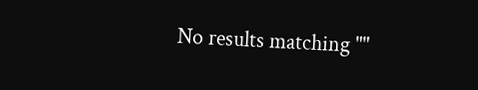No results matching ""